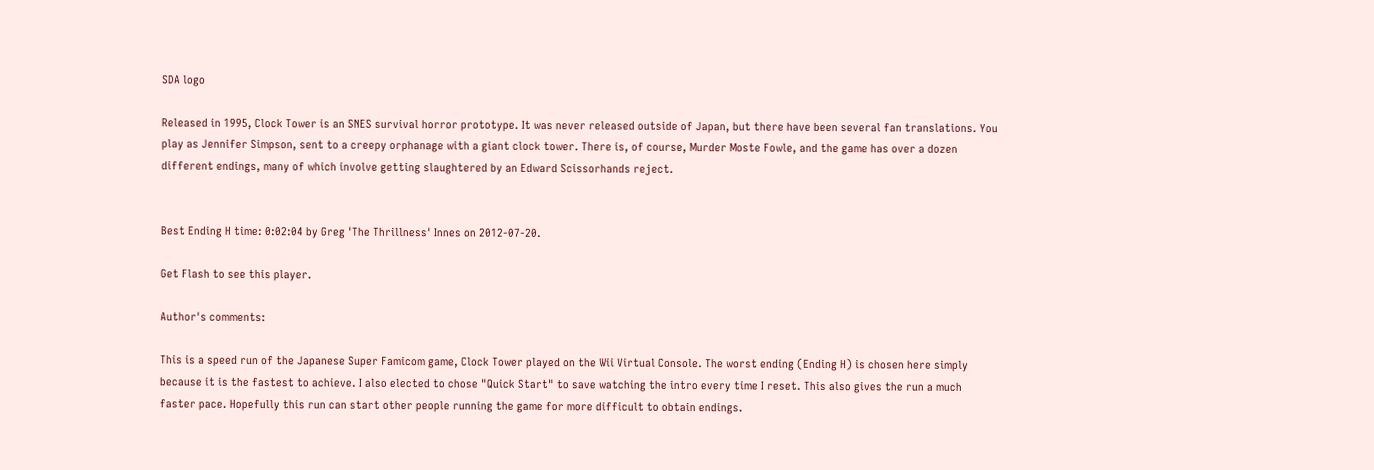SDA logo

Released in 1995, Clock Tower is an SNES survival horror prototype. It was never released outside of Japan, but there have been several fan translations. You play as Jennifer Simpson, sent to a creepy orphanage with a giant clock tower. There is, of course, Murder Moste Fowle, and the game has over a dozen different endings, many of which involve getting slaughtered by an Edward Scissorhands reject.


Best Ending H time: 0:02:04 by Greg 'The Thrillness' Innes on 2012-07-20.

Get Flash to see this player.

Author's comments:

This is a speed run of the Japanese Super Famicom game, Clock Tower played on the Wii Virtual Console. The worst ending (Ending H) is chosen here simply because it is the fastest to achieve. I also elected to chose "Quick Start" to save watching the intro every time I reset. This also gives the run a much faster pace. Hopefully this run can start other people running the game for more difficult to obtain endings.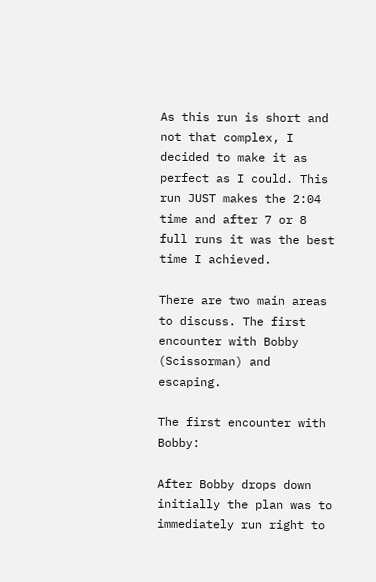As this run is short and not that complex, I decided to make it as perfect as I could. This run JUST makes the 2:04 time and after 7 or 8 full runs it was the best time I achieved.

There are two main areas to discuss. The first encounter with Bobby (Scissorman) and escaping.

The first encounter with Bobby:

After Bobby drops down initially the plan was to immediately run right to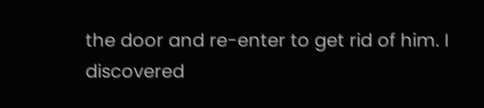the door and re-enter to get rid of him. I discovered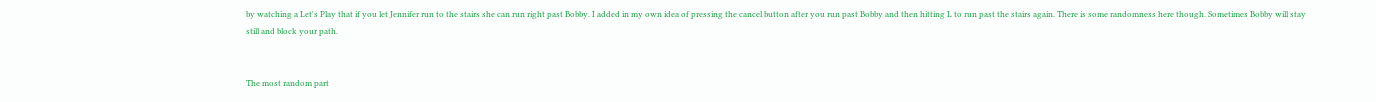by watching a Let's Play that if you let Jennifer run to the stairs she can run right past Bobby. I added in my own idea of pressing the cancel button after you run past Bobby and then hitting L to run past the stairs again. There is some randomness here though. Sometimes Bobby will stay still and block your path.


The most random part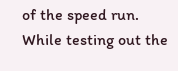of the speed run. While testing out the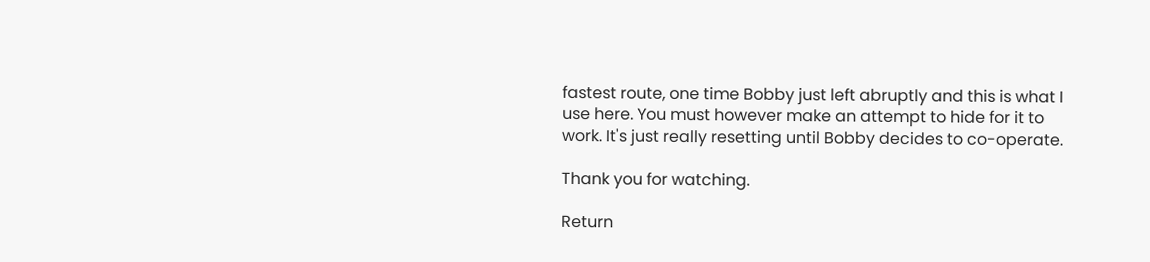fastest route, one time Bobby just left abruptly and this is what I use here. You must however make an attempt to hide for it to work. It's just really resetting until Bobby decides to co-operate.

Thank you for watching.

Return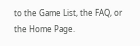to the Game List, the FAQ, or the Home Page.